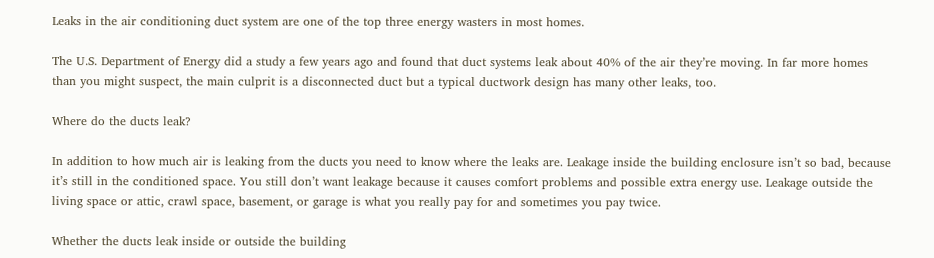Leaks in the air conditioning duct system are one of the top three energy wasters in most homes.

The U.S. Department of Energy did a study a few years ago and found that duct systems leak about 40% of the air they’re moving. In far more homes than you might suspect, the main culprit is a disconnected duct but a typical ductwork design has many other leaks, too.

Where do the ducts leak?

In addition to how much air is leaking from the ducts you need to know where the leaks are. Leakage inside the building enclosure isn’t so bad, because it’s still in the conditioned space. You still don’t want leakage because it causes comfort problems and possible extra energy use. Leakage outside the living space or attic, crawl space, basement, or garage is what you really pay for and sometimes you pay twice.

Whether the ducts leak inside or outside the building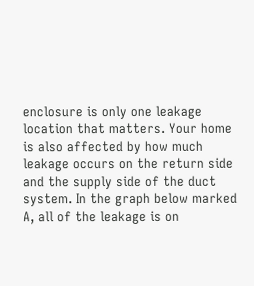enclosure is only one leakage location that matters. Your home is also affected by how much leakage occurs on the return side and the supply side of the duct system. In the graph below marked A, all of the leakage is on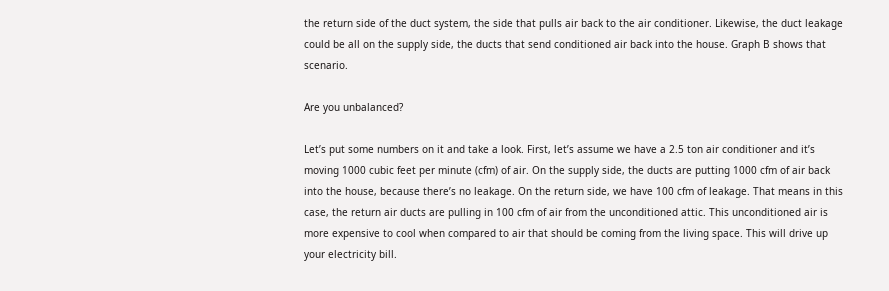the return side of the duct system, the side that pulls air back to the air conditioner. Likewise, the duct leakage could be all on the supply side, the ducts that send conditioned air back into the house. Graph B shows that scenario.

Are you unbalanced?

Let’s put some numbers on it and take a look. First, let’s assume we have a 2.5 ton air conditioner and it’s moving 1000 cubic feet per minute (cfm) of air. On the supply side, the ducts are putting 1000 cfm of air back into the house, because there’s no leakage. On the return side, we have 100 cfm of leakage. That means in this case, the return air ducts are pulling in 100 cfm of air from the unconditioned attic. This unconditioned air is more expensive to cool when compared to air that should be coming from the living space. This will drive up your electricity bill.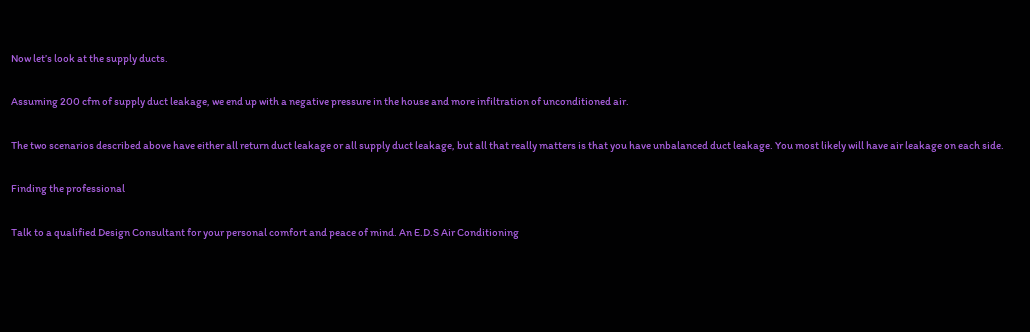Now let’s look at the supply ducts.

Assuming 200 cfm of supply duct leakage, we end up with a negative pressure in the house and more infiltration of unconditioned air.

The two scenarios described above have either all return duct leakage or all supply duct leakage, but all that really matters is that you have unbalanced duct leakage. You most likely will have air leakage on each side.

Finding the professional

Talk to a qualified Design Consultant for your personal comfort and peace of mind. An E.D.S Air Conditioning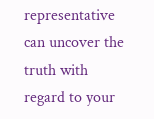representative can uncover the truth with regard to your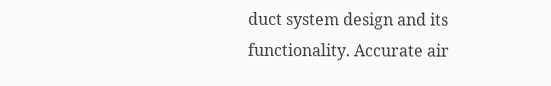duct system design and its functionality. Accurate air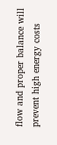flow and proper balance will prevent high energy costs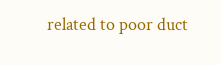related to poor duct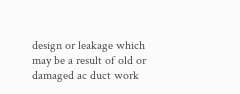design or leakage which may be a result of old or damaged ac duct work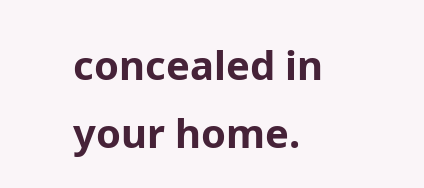concealed in your home.